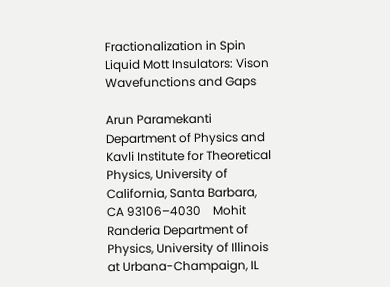Fractionalization in Spin Liquid Mott Insulators: Vison Wavefunctions and Gaps

Arun Paramekanti Department of Physics and Kavli Institute for Theoretical Physics, University of California, Santa Barbara, CA 93106–4030    Mohit Randeria Department of Physics, University of Illinois at Urbana-Champaign, IL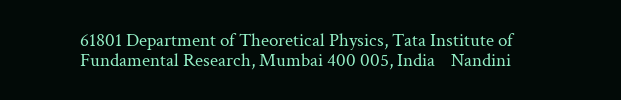61801 Department of Theoretical Physics, Tata Institute of Fundamental Research, Mumbai 400 005, India    Nandini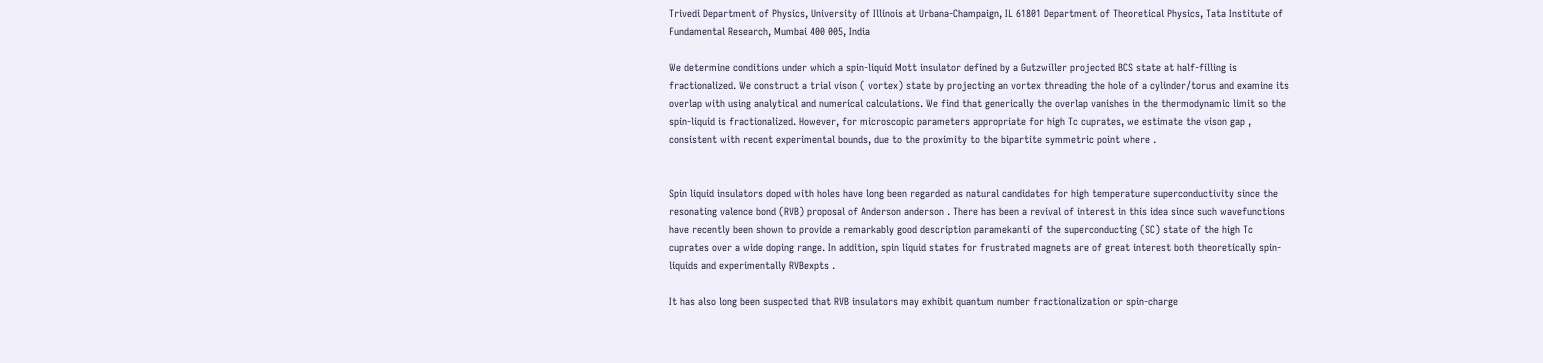Trivedi Department of Physics, University of Illinois at Urbana-Champaign, IL 61801 Department of Theoretical Physics, Tata Institute of Fundamental Research, Mumbai 400 005, India

We determine conditions under which a spin-liquid Mott insulator defined by a Gutzwiller projected BCS state at half-filling is fractionalized. We construct a trial vison ( vortex) state by projecting an vortex threading the hole of a cylinder/torus and examine its overlap with using analytical and numerical calculations. We find that generically the overlap vanishes in the thermodynamic limit so the spin-liquid is fractionalized. However, for microscopic parameters appropriate for high Tc cuprates, we estimate the vison gap , consistent with recent experimental bounds, due to the proximity to the bipartite symmetric point where .


Spin liquid insulators doped with holes have long been regarded as natural candidates for high temperature superconductivity since the resonating valence bond (RVB) proposal of Anderson anderson . There has been a revival of interest in this idea since such wavefunctions have recently been shown to provide a remarkably good description paramekanti of the superconducting (SC) state of the high Tc cuprates over a wide doping range. In addition, spin liquid states for frustrated magnets are of great interest both theoretically spin-liquids and experimentally RVBexpts .

It has also long been suspected that RVB insulators may exhibit quantum number fractionalization or spin-charge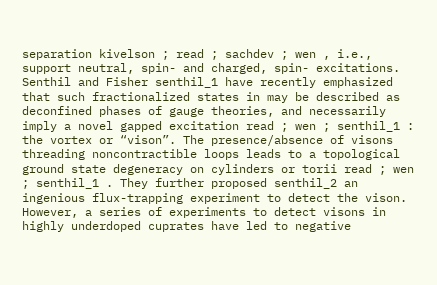separation kivelson ; read ; sachdev ; wen , i.e., support neutral, spin- and charged, spin- excitations. Senthil and Fisher senthil_1 have recently emphasized that such fractionalized states in may be described as deconfined phases of gauge theories, and necessarily imply a novel gapped excitation read ; wen ; senthil_1 : the vortex or “vison”. The presence/absence of visons threading noncontractible loops leads to a topological ground state degeneracy on cylinders or torii read ; wen ; senthil_1 . They further proposed senthil_2 an ingenious flux-trapping experiment to detect the vison. However, a series of experiments to detect visons in highly underdoped cuprates have led to negative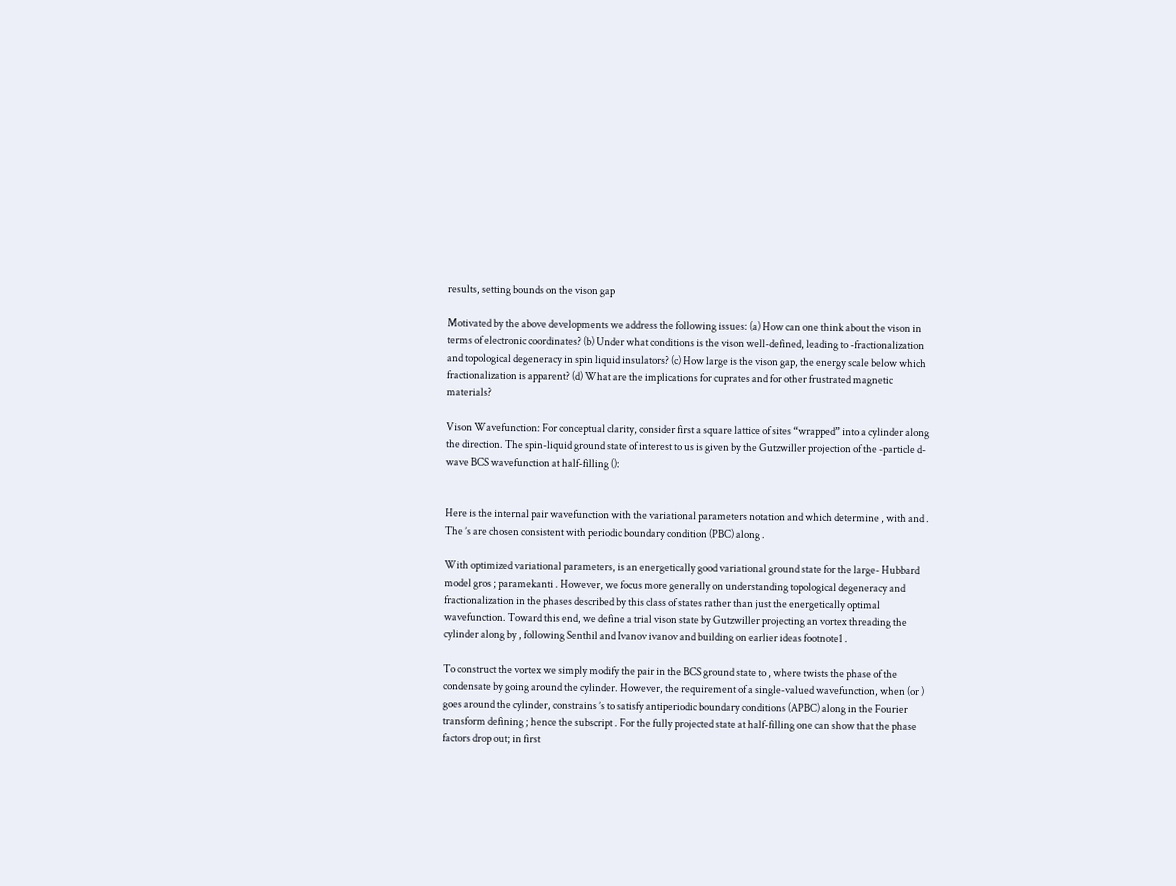results, setting bounds on the vison gap

Motivated by the above developments we address the following issues: (a) How can one think about the vison in terms of electronic coordinates? (b) Under what conditions is the vison well-defined, leading to -fractionalization and topological degeneracy in spin liquid insulators? (c) How large is the vison gap, the energy scale below which fractionalization is apparent? (d) What are the implications for cuprates and for other frustrated magnetic materials?

Vison Wavefunction: For conceptual clarity, consider first a square lattice of sites “wrapped” into a cylinder along the direction. The spin-liquid ground state of interest to us is given by the Gutzwiller projection of the -particle d-wave BCS wavefunction at half-filling ():


Here is the internal pair wavefunction with the variational parameters notation and which determine , with and . The ’s are chosen consistent with periodic boundary condition (PBC) along .

With optimized variational parameters, is an energetically good variational ground state for the large- Hubbard model gros ; paramekanti . However, we focus more generally on understanding topological degeneracy and fractionalization in the phases described by this class of states rather than just the energetically optimal wavefunction. Toward this end, we define a trial vison state by Gutzwiller projecting an vortex threading the cylinder along by , following Senthil and Ivanov ivanov and building on earlier ideas footnote1 .

To construct the vortex we simply modify the pair in the BCS ground state to , where twists the phase of the condensate by going around the cylinder. However, the requirement of a single-valued wavefunction, when (or ) goes around the cylinder, constrains ’s to satisfy antiperiodic boundary conditions (APBC) along in the Fourier transform defining ; hence the subscript . For the fully projected state at half-filling one can show that the phase factors drop out; in first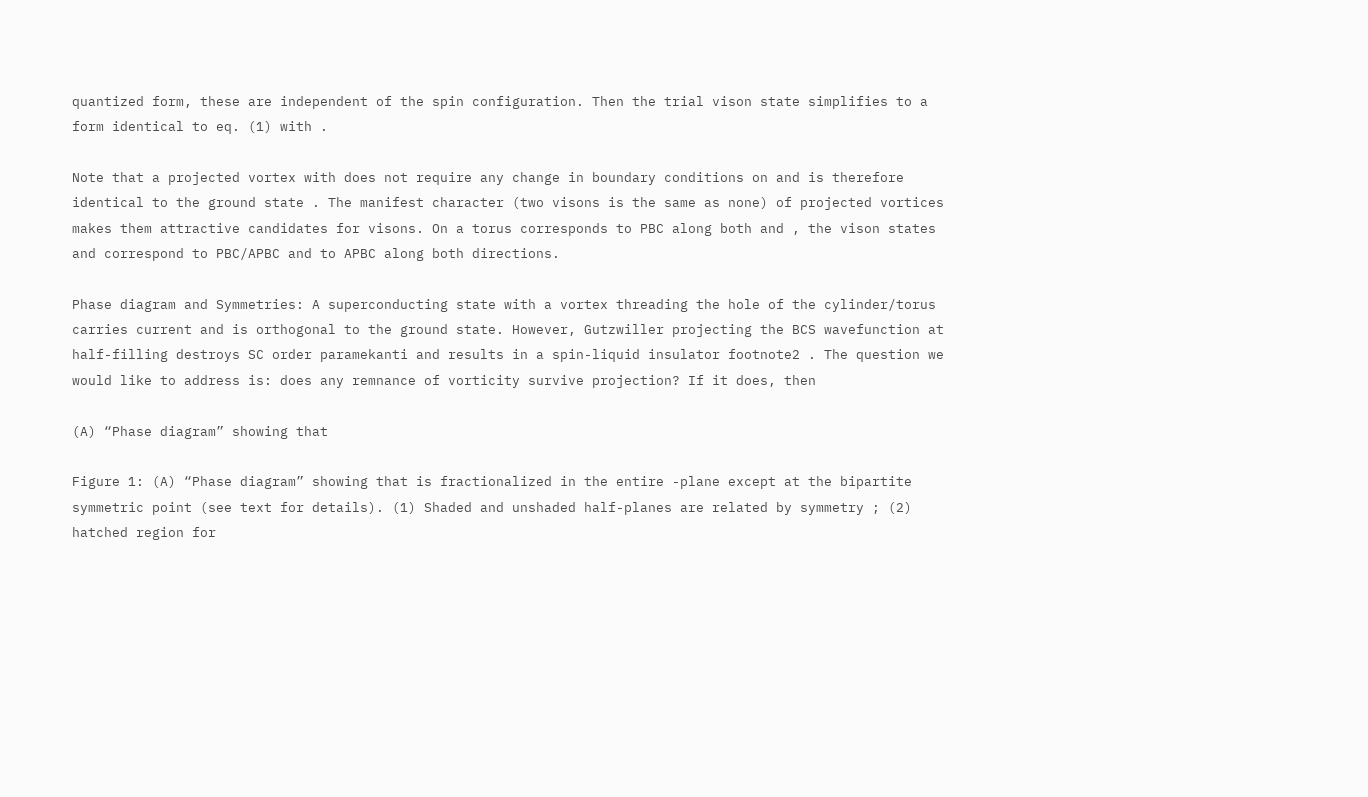quantized form, these are independent of the spin configuration. Then the trial vison state simplifies to a form identical to eq. (1) with .

Note that a projected vortex with does not require any change in boundary conditions on and is therefore identical to the ground state . The manifest character (two visons is the same as none) of projected vortices makes them attractive candidates for visons. On a torus corresponds to PBC along both and , the vison states and correspond to PBC/APBC and to APBC along both directions.

Phase diagram and Symmetries: A superconducting state with a vortex threading the hole of the cylinder/torus carries current and is orthogonal to the ground state. However, Gutzwiller projecting the BCS wavefunction at half-filling destroys SC order paramekanti and results in a spin-liquid insulator footnote2 . The question we would like to address is: does any remnance of vorticity survive projection? If it does, then

(A) “Phase diagram” showing that

Figure 1: (A) “Phase diagram” showing that is fractionalized in the entire -plane except at the bipartite symmetric point (see text for details). (1) Shaded and unshaded half-planes are related by symmetry ; (2) hatched region for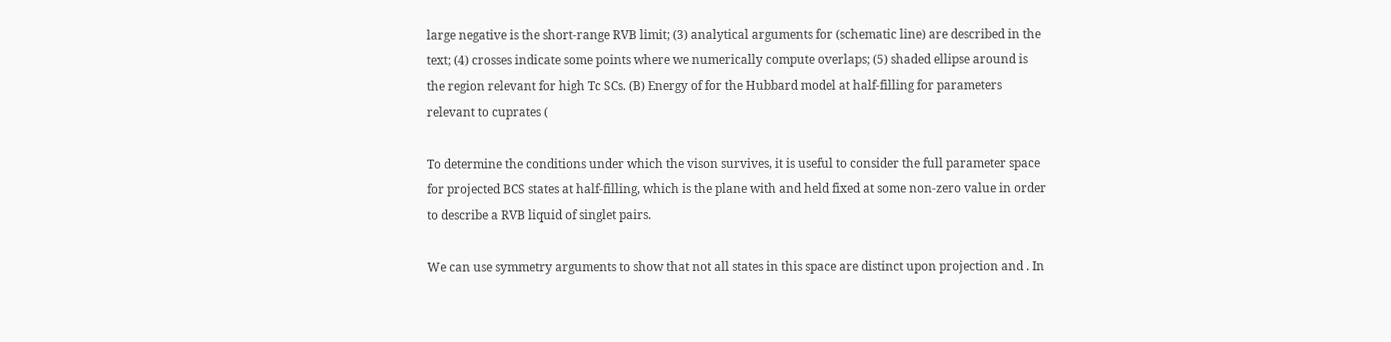large negative is the short-range RVB limit; (3) analytical arguments for (schematic line) are described in the text; (4) crosses indicate some points where we numerically compute overlaps; (5) shaded ellipse around is the region relevant for high Tc SCs. (B) Energy of for the Hubbard model at half-filling for parameters relevant to cuprates (

To determine the conditions under which the vison survives, it is useful to consider the full parameter space for projected BCS states at half-filling, which is the plane with and held fixed at some non-zero value in order to describe a RVB liquid of singlet pairs.

We can use symmetry arguments to show that not all states in this space are distinct upon projection and . In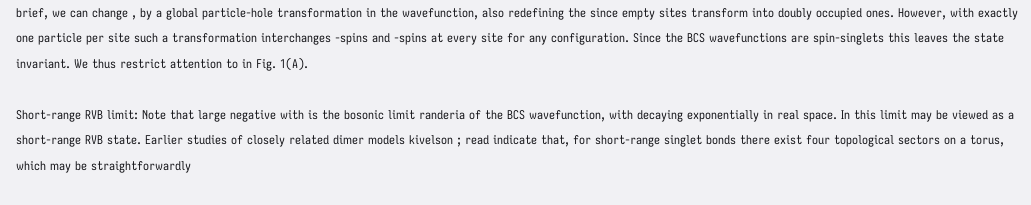brief, we can change , by a global particle-hole transformation in the wavefunction, also redefining the since empty sites transform into doubly occupied ones. However, with exactly one particle per site such a transformation interchanges -spins and -spins at every site for any configuration. Since the BCS wavefunctions are spin-singlets this leaves the state invariant. We thus restrict attention to in Fig. 1(A).

Short-range RVB limit: Note that large negative with is the bosonic limit randeria of the BCS wavefunction, with decaying exponentially in real space. In this limit may be viewed as a short-range RVB state. Earlier studies of closely related dimer models kivelson ; read indicate that, for short-range singlet bonds there exist four topological sectors on a torus, which may be straightforwardly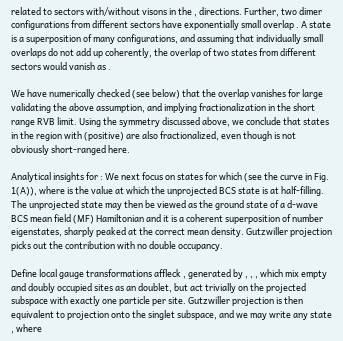related to sectors with/without visons in the , directions. Further, two dimer configurations from different sectors have exponentially small overlap . A state is a superposition of many configurations, and assuming that individually small overlaps do not add up coherently, the overlap of two states from different sectors would vanish as .

We have numerically checked (see below) that the overlap vanishes for large validating the above assumption, and implying fractionalization in the short range RVB limit. Using the symmetry discussed above, we conclude that states in the region with (positive) are also fractionalized, even though is not obviously short-ranged here.

Analytical insights for : We next focus on states for which (see the curve in Fig. 1(A)), where is the value at which the unprojected BCS state is at half-filling. The unprojected state may then be viewed as the ground state of a d-wave BCS mean field (MF) Hamiltonian and it is a coherent superposition of number eigenstates, sharply peaked at the correct mean density. Gutzwiller projection picks out the contribution with no double occupancy.

Define local gauge transformations affleck , generated by , , , which mix empty and doubly occupied sites as an doublet, but act trivially on the projected subspace with exactly one particle per site. Gutzwiller projection is then equivalent to projection onto the singlet subspace, and we may write any state , where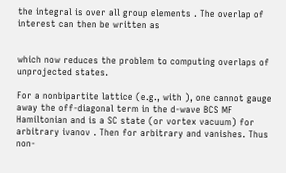the integral is over all group elements . The overlap of interest can then be written as


which now reduces the problem to computing overlaps of unprojected states.

For a nonbipartite lattice (e.g., with ), one cannot gauge away the off-diagonal term in the d-wave BCS MF Hamiltonian and is a SC state (or vortex vacuum) for arbitrary ivanov . Then for arbitrary and vanishes. Thus non-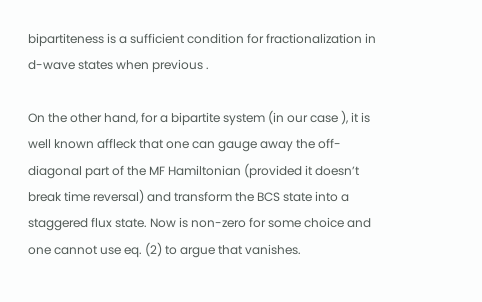bipartiteness is a sufficient condition for fractionalization in d-wave states when previous .

On the other hand, for a bipartite system (in our case ), it is well known affleck that one can gauge away the off-diagonal part of the MF Hamiltonian (provided it doesn’t break time reversal) and transform the BCS state into a staggered flux state. Now is non-zero for some choice and one cannot use eq. (2) to argue that vanishes.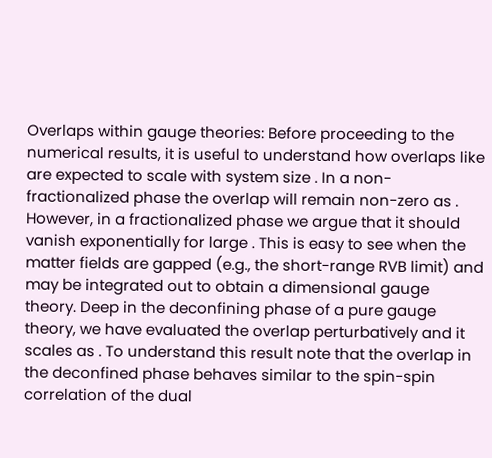Overlaps within gauge theories: Before proceeding to the numerical results, it is useful to understand how overlaps like are expected to scale with system size . In a non-fractionalized phase the overlap will remain non-zero as . However, in a fractionalized phase we argue that it should vanish exponentially for large . This is easy to see when the matter fields are gapped (e.g., the short-range RVB limit) and may be integrated out to obtain a dimensional gauge theory. Deep in the deconfining phase of a pure gauge theory, we have evaluated the overlap perturbatively and it scales as . To understand this result note that the overlap in the deconfined phase behaves similar to the spin-spin correlation of the dual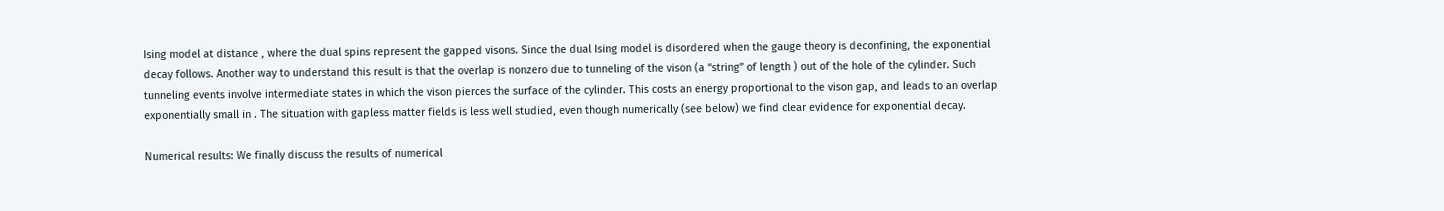Ising model at distance , where the dual spins represent the gapped visons. Since the dual Ising model is disordered when the gauge theory is deconfining, the exponential decay follows. Another way to understand this result is that the overlap is nonzero due to tunneling of the vison (a “string” of length ) out of the hole of the cylinder. Such tunneling events involve intermediate states in which the vison pierces the surface of the cylinder. This costs an energy proportional to the vison gap, and leads to an overlap exponentially small in . The situation with gapless matter fields is less well studied, even though numerically (see below) we find clear evidence for exponential decay.

Numerical results: We finally discuss the results of numerical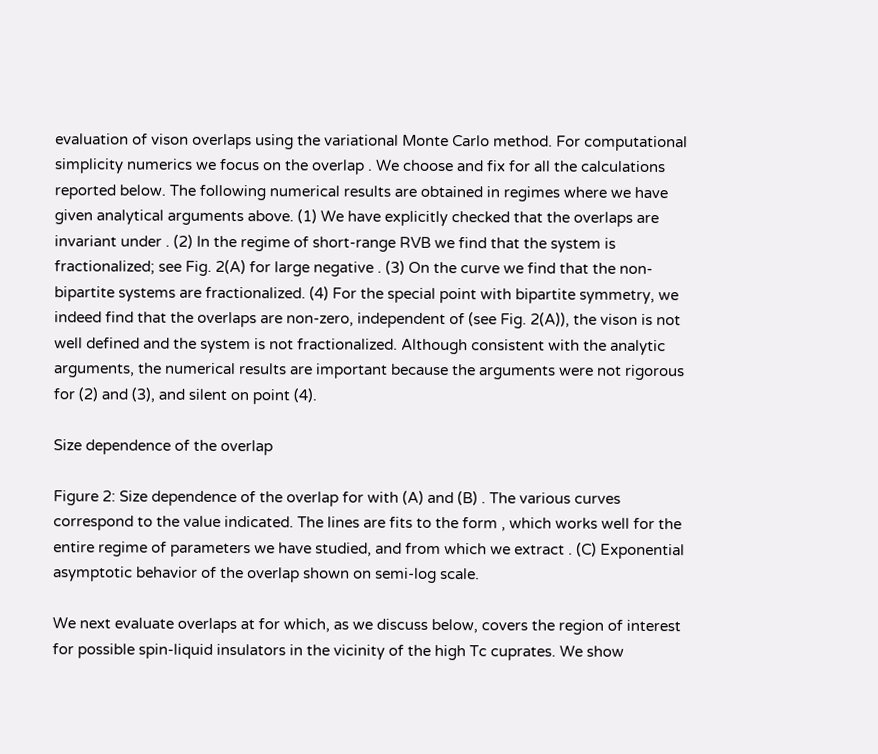evaluation of vison overlaps using the variational Monte Carlo method. For computational simplicity numerics we focus on the overlap . We choose and fix for all the calculations reported below. The following numerical results are obtained in regimes where we have given analytical arguments above. (1) We have explicitly checked that the overlaps are invariant under . (2) In the regime of short-range RVB we find that the system is fractionalized; see Fig. 2(A) for large negative . (3) On the curve we find that the non-bipartite systems are fractionalized. (4) For the special point with bipartite symmetry, we indeed find that the overlaps are non-zero, independent of (see Fig. 2(A)), the vison is not well defined and the system is not fractionalized. Although consistent with the analytic arguments, the numerical results are important because the arguments were not rigorous for (2) and (3), and silent on point (4).

Size dependence of the overlap

Figure 2: Size dependence of the overlap for with (A) and (B) . The various curves correspond to the value indicated. The lines are fits to the form , which works well for the entire regime of parameters we have studied, and from which we extract . (C) Exponential asymptotic behavior of the overlap shown on semi-log scale.

We next evaluate overlaps at for which, as we discuss below, covers the region of interest for possible spin-liquid insulators in the vicinity of the high Tc cuprates. We show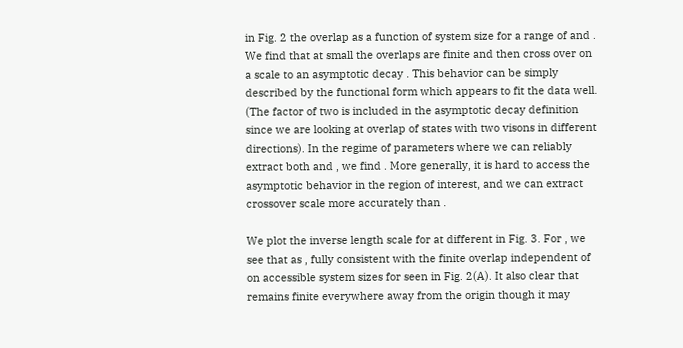in Fig. 2 the overlap as a function of system size for a range of and . We find that at small the overlaps are finite and then cross over on a scale to an asymptotic decay . This behavior can be simply described by the functional form which appears to fit the data well. (The factor of two is included in the asymptotic decay definition since we are looking at overlap of states with two visons in different directions). In the regime of parameters where we can reliably extract both and , we find . More generally, it is hard to access the asymptotic behavior in the region of interest, and we can extract crossover scale more accurately than .

We plot the inverse length scale for at different in Fig. 3. For , we see that as , fully consistent with the finite overlap independent of on accessible system sizes for seen in Fig. 2(A). It also clear that remains finite everywhere away from the origin though it may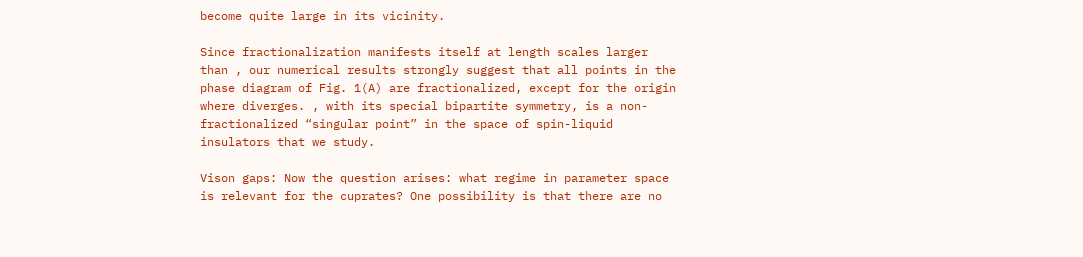become quite large in its vicinity.

Since fractionalization manifests itself at length scales larger than , our numerical results strongly suggest that all points in the phase diagram of Fig. 1(A) are fractionalized, except for the origin where diverges. , with its special bipartite symmetry, is a non-fractionalized “singular point” in the space of spin-liquid insulators that we study.

Vison gaps: Now the question arises: what regime in parameter space is relevant for the cuprates? One possibility is that there are no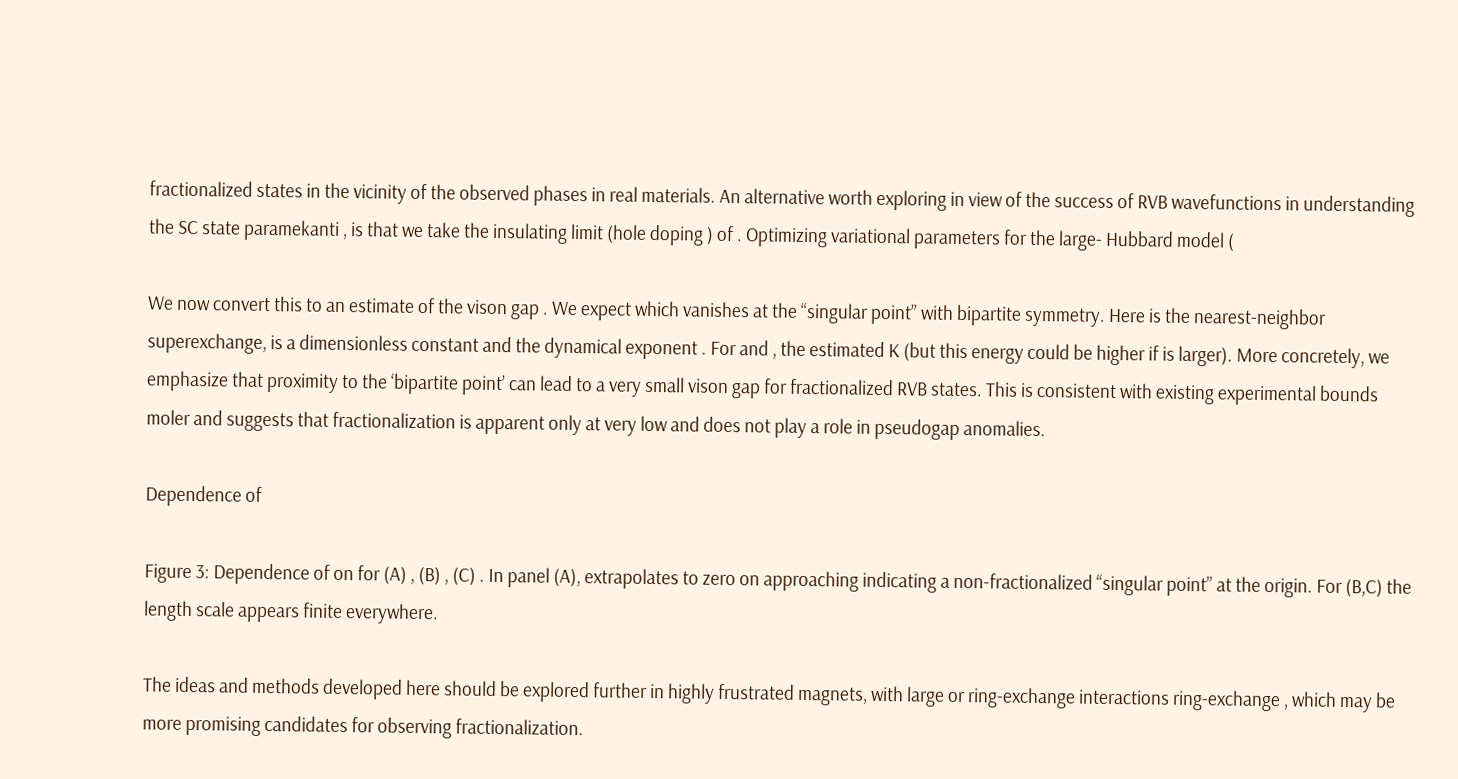fractionalized states in the vicinity of the observed phases in real materials. An alternative worth exploring in view of the success of RVB wavefunctions in understanding the SC state paramekanti , is that we take the insulating limit (hole doping ) of . Optimizing variational parameters for the large- Hubbard model (

We now convert this to an estimate of the vison gap . We expect which vanishes at the “singular point” with bipartite symmetry. Here is the nearest-neighbor superexchange, is a dimensionless constant and the dynamical exponent . For and , the estimated K (but this energy could be higher if is larger). More concretely, we emphasize that proximity to the ‘bipartite point’ can lead to a very small vison gap for fractionalized RVB states. This is consistent with existing experimental bounds moler and suggests that fractionalization is apparent only at very low and does not play a role in pseudogap anomalies.

Dependence of

Figure 3: Dependence of on for (A) , (B) , (C) . In panel (A), extrapolates to zero on approaching indicating a non-fractionalized “singular point” at the origin. For (B,C) the length scale appears finite everywhere.

The ideas and methods developed here should be explored further in highly frustrated magnets, with large or ring-exchange interactions ring-exchange , which may be more promising candidates for observing fractionalization.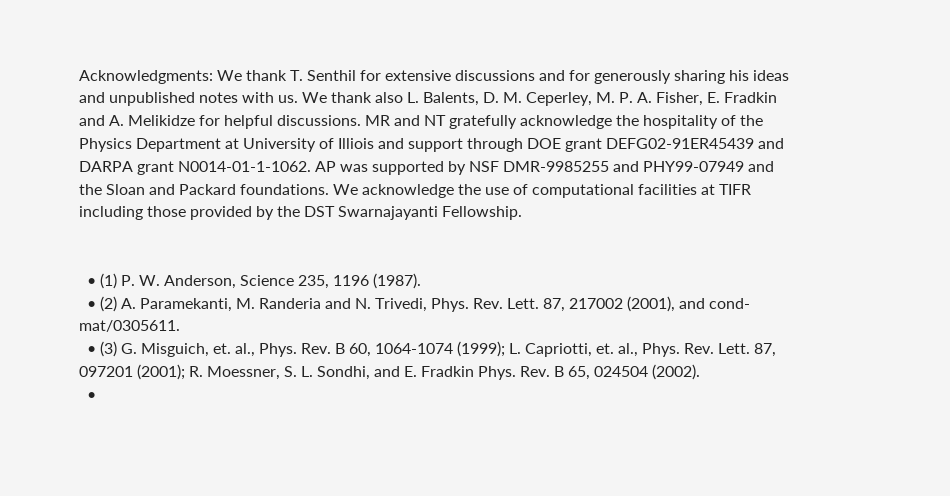Acknowledgments: We thank T. Senthil for extensive discussions and for generously sharing his ideas and unpublished notes with us. We thank also L. Balents, D. M. Ceperley, M. P. A. Fisher, E. Fradkin and A. Melikidze for helpful discussions. MR and NT gratefully acknowledge the hospitality of the Physics Department at University of Illiois and support through DOE grant DEFG02-91ER45439 and DARPA grant N0014-01-1-1062. AP was supported by NSF DMR-9985255 and PHY99-07949 and the Sloan and Packard foundations. We acknowledge the use of computational facilities at TIFR including those provided by the DST Swarnajayanti Fellowship.


  • (1) P. W. Anderson, Science 235, 1196 (1987).
  • (2) A. Paramekanti, M. Randeria and N. Trivedi, Phys. Rev. Lett. 87, 217002 (2001), and cond-mat/0305611.
  • (3) G. Misguich, et. al., Phys. Rev. B 60, 1064-1074 (1999); L. Capriotti, et. al., Phys. Rev. Lett. 87, 097201 (2001); R. Moessner, S. L. Sondhi, and E. Fradkin Phys. Rev. B 65, 024504 (2002).
  •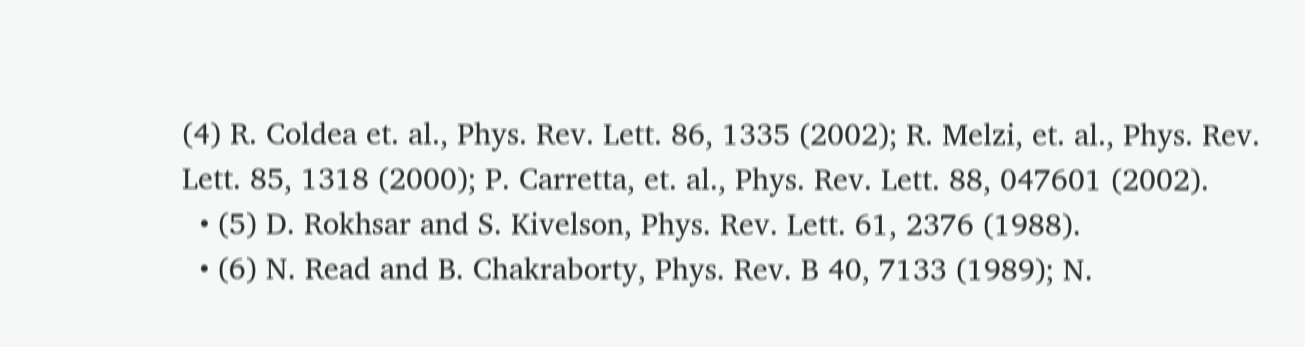(4) R. Coldea et. al., Phys. Rev. Lett. 86, 1335 (2002); R. Melzi, et. al., Phys. Rev. Lett. 85, 1318 (2000); P. Carretta, et. al., Phys. Rev. Lett. 88, 047601 (2002).
  • (5) D. Rokhsar and S. Kivelson, Phys. Rev. Lett. 61, 2376 (1988).
  • (6) N. Read and B. Chakraborty, Phys. Rev. B 40, 7133 (1989); N.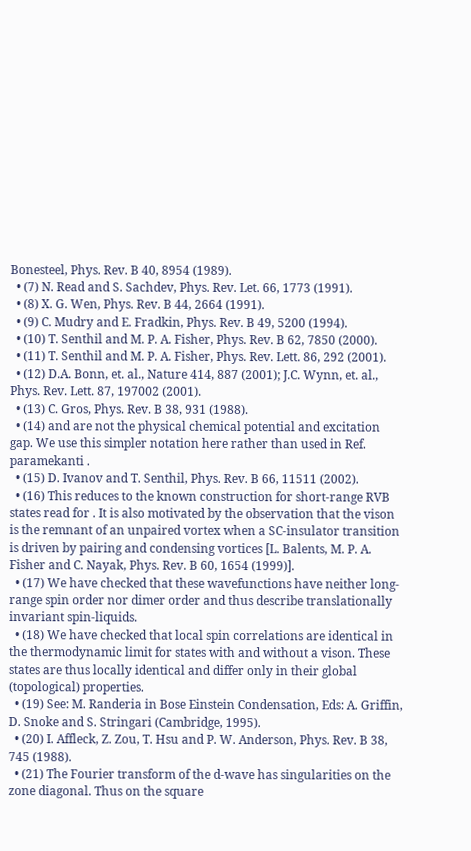Bonesteel, Phys. Rev. B 40, 8954 (1989).
  • (7) N. Read and S. Sachdev, Phys. Rev. Let. 66, 1773 (1991).
  • (8) X. G. Wen, Phys. Rev. B 44, 2664 (1991).
  • (9) C. Mudry and E. Fradkin, Phys. Rev. B 49, 5200 (1994).
  • (10) T. Senthil and M. P. A. Fisher, Phys. Rev. B 62, 7850 (2000).
  • (11) T. Senthil and M. P. A. Fisher, Phys. Rev. Lett. 86, 292 (2001).
  • (12) D.A. Bonn, et. al., Nature 414, 887 (2001); J.C. Wynn, et. al., Phys. Rev. Lett. 87, 197002 (2001).
  • (13) C. Gros, Phys. Rev. B 38, 931 (1988).
  • (14) and are not the physical chemical potential and excitation gap. We use this simpler notation here rather than used in Ref. paramekanti .
  • (15) D. Ivanov and T. Senthil, Phys. Rev. B 66, 11511 (2002).
  • (16) This reduces to the known construction for short-range RVB states read for . It is also motivated by the observation that the vison is the remnant of an unpaired vortex when a SC-insulator transition is driven by pairing and condensing vortices [L. Balents, M. P. A. Fisher and C. Nayak, Phys. Rev. B 60, 1654 (1999)].
  • (17) We have checked that these wavefunctions have neither long-range spin order nor dimer order and thus describe translationally invariant spin-liquids.
  • (18) We have checked that local spin correlations are identical in the thermodynamic limit for states with and without a vison. These states are thus locally identical and differ only in their global (topological) properties.
  • (19) See: M. Randeria in Bose Einstein Condensation, Eds: A. Griffin, D. Snoke and S. Stringari (Cambridge, 1995).
  • (20) I. Affleck, Z. Zou, T. Hsu and P. W. Anderson, Phys. Rev. B 38, 745 (1988).
  • (21) The Fourier transform of the d-wave has singularities on the zone diagonal. Thus on the square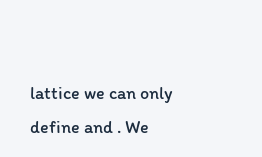lattice we can only define and . We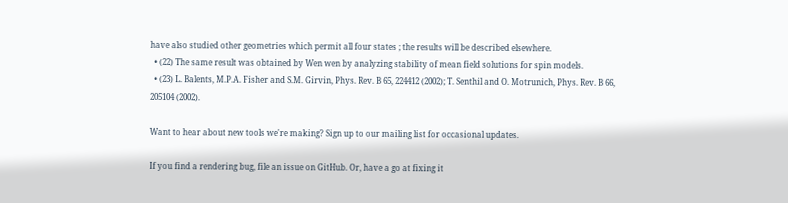have also studied other geometries which permit all four states ; the results will be described elsewhere.
  • (22) The same result was obtained by Wen wen by analyzing stability of mean field solutions for spin models.
  • (23) L. Balents, M.P.A. Fisher and S.M. Girvin, Phys. Rev. B 65, 224412 (2002); T. Senthil and O. Motrunich, Phys. Rev. B 66, 205104 (2002).

Want to hear about new tools we're making? Sign up to our mailing list for occasional updates.

If you find a rendering bug, file an issue on GitHub. Or, have a go at fixing it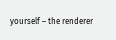yourself – the renderer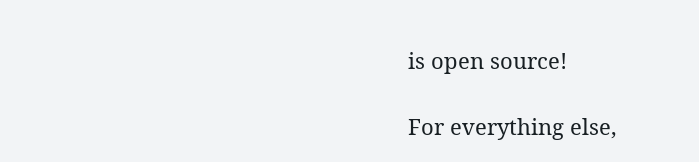is open source!

For everything else,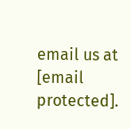email us at [email protected].